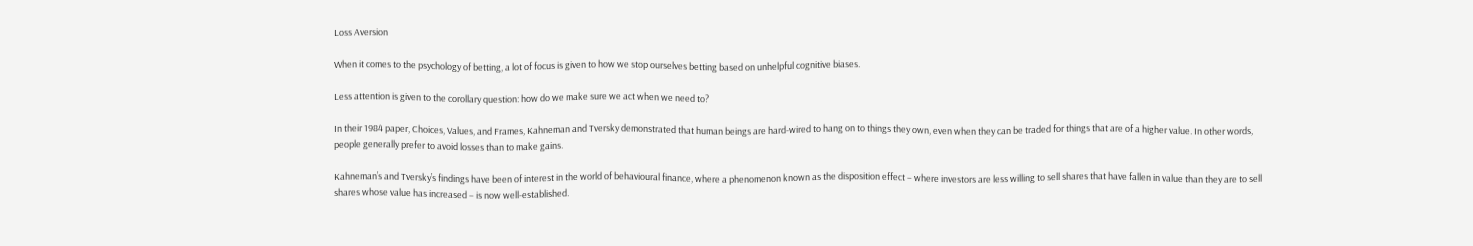Loss Aversion

When it comes to the psychology of betting, a lot of focus is given to how we stop ourselves betting based on unhelpful cognitive biases.

Less attention is given to the corollary question: how do we make sure we act when we need to?

In their 1984 paper, Choices, Values, and Frames, Kahneman and Tversky demonstrated that human beings are hard-wired to hang on to things they own, even when they can be traded for things that are of a higher value. In other words, people generally prefer to avoid losses than to make gains.

Kahneman’s and Tversky’s findings have been of interest in the world of behavioural finance, where a phenomenon known as the disposition effect – where investors are less willing to sell shares that have fallen in value than they are to sell shares whose value has increased – is now well-established.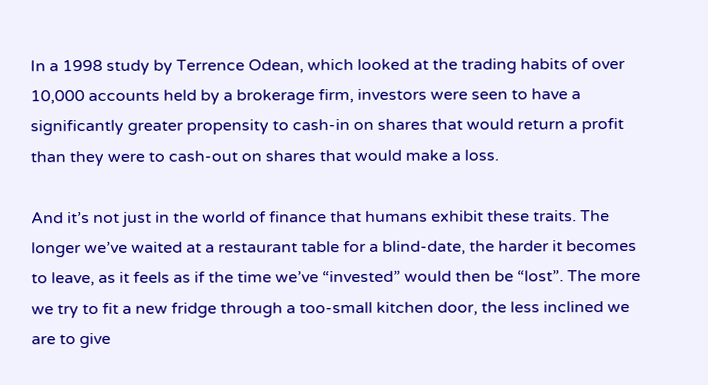In a 1998 study by Terrence Odean, which looked at the trading habits of over 10,000 accounts held by a brokerage firm, investors were seen to have a significantly greater propensity to cash-in on shares that would return a profit than they were to cash-out on shares that would make a loss.

And it’s not just in the world of finance that humans exhibit these traits. The longer we’ve waited at a restaurant table for a blind-date, the harder it becomes to leave, as it feels as if the time we’ve “invested” would then be “lost”. The more we try to fit a new fridge through a too-small kitchen door, the less inclined we are to give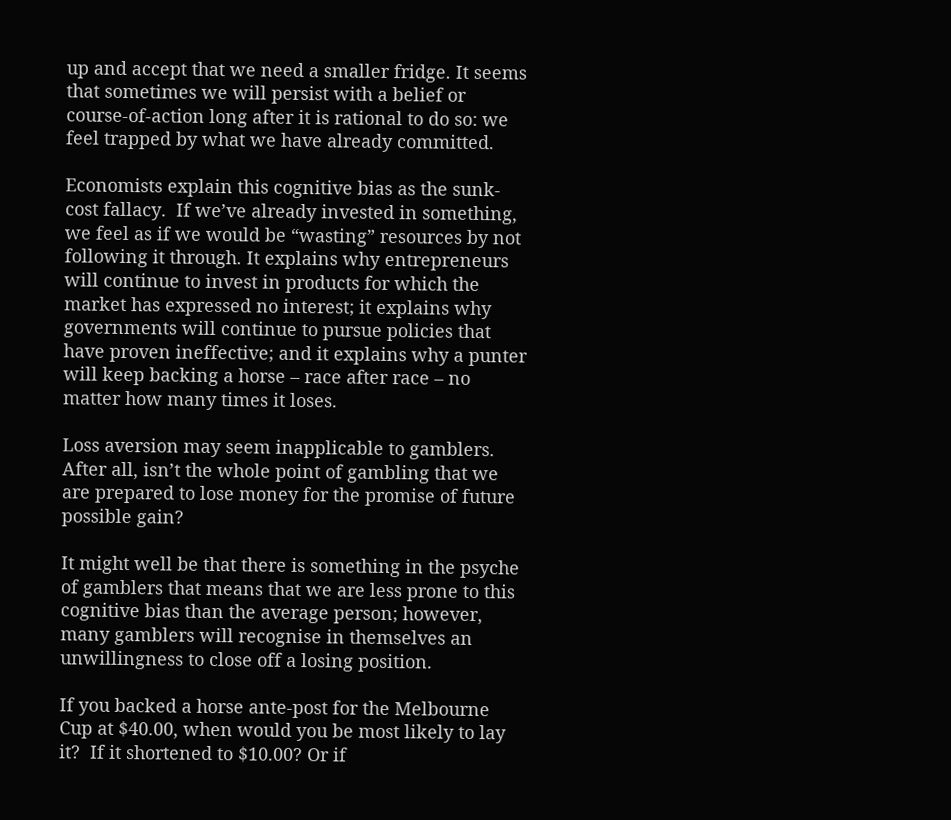up and accept that we need a smaller fridge. It seems that sometimes we will persist with a belief or course-of-action long after it is rational to do so: we feel trapped by what we have already committed.

Economists explain this cognitive bias as the sunk-cost fallacy.  If we’ve already invested in something, we feel as if we would be “wasting” resources by not following it through. It explains why entrepreneurs will continue to invest in products for which the market has expressed no interest; it explains why governments will continue to pursue policies that have proven ineffective; and it explains why a punter will keep backing a horse – race after race – no matter how many times it loses.

Loss aversion may seem inapplicable to gamblers.  After all, isn’t the whole point of gambling that we are prepared to lose money for the promise of future possible gain?

It might well be that there is something in the psyche of gamblers that means that we are less prone to this cognitive bias than the average person; however, many gamblers will recognise in themselves an unwillingness to close off a losing position.

If you backed a horse ante-post for the Melbourne Cup at $40.00, when would you be most likely to lay it?  If it shortened to $10.00? Or if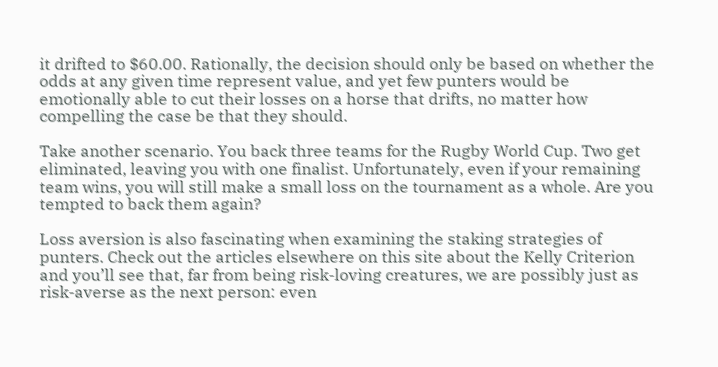it drifted to $60.00. Rationally, the decision should only be based on whether the odds at any given time represent value, and yet few punters would be emotionally able to cut their losses on a horse that drifts, no matter how compelling the case be that they should.

Take another scenario. You back three teams for the Rugby World Cup. Two get eliminated, leaving you with one finalist. Unfortunately, even if your remaining team wins, you will still make a small loss on the tournament as a whole. Are you tempted to back them again?

Loss aversion is also fascinating when examining the staking strategies of punters. Check out the articles elsewhere on this site about the Kelly Criterion and you’ll see that, far from being risk-loving creatures, we are possibly just as risk-averse as the next person: even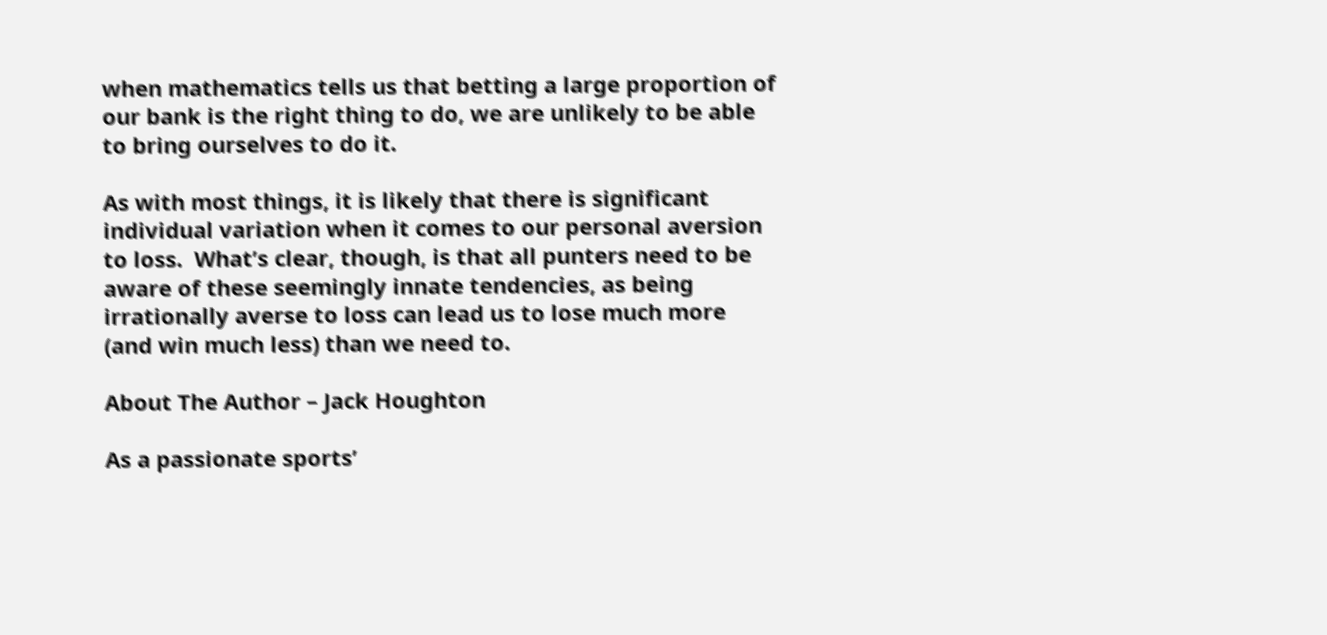when mathematics tells us that betting a large proportion of our bank is the right thing to do, we are unlikely to be able to bring ourselves to do it.

As with most things, it is likely that there is significant individual variation when it comes to our personal aversion to loss.  What’s clear, though, is that all punters need to be aware of these seemingly innate tendencies, as being irrationally averse to loss can lead us to lose much more (and win much less) than we need to.

About The Author – Jack Houghton

As a passionate sports’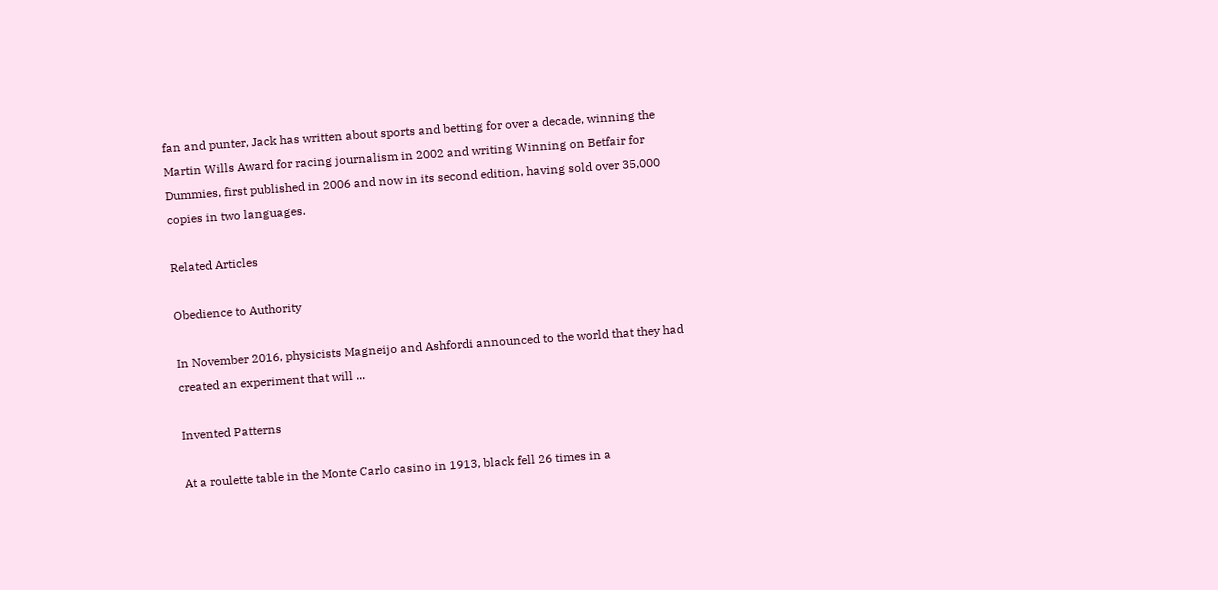fan and punter, Jack has written about sports and betting for over a decade, winning the Martin Wills Award for racing journalism in 2002 and writing Winning on Betfair for Dummies, first published in 2006 and now in its second edition, having sold over 35,000 copies in two languages.

Related Articles

Obedience to Authority

In November 2016, physicists Magneijo and Ashfordi announced to the world that they had created an experiment that will ...

Invented Patterns

At a roulette table in the Monte Carlo casino in 1913, black fell 26 times in a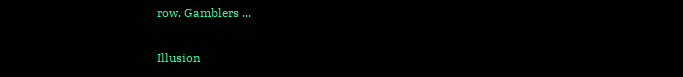row. Gamblers ...

Illusion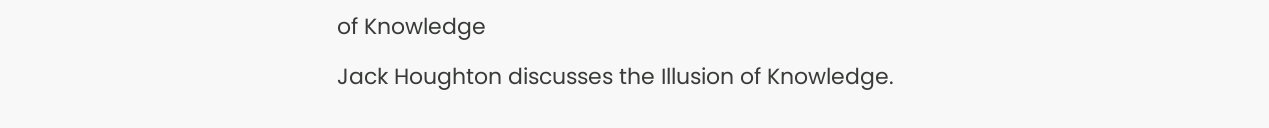of Knowledge

Jack Houghton discusses the Illusion of Knowledge.